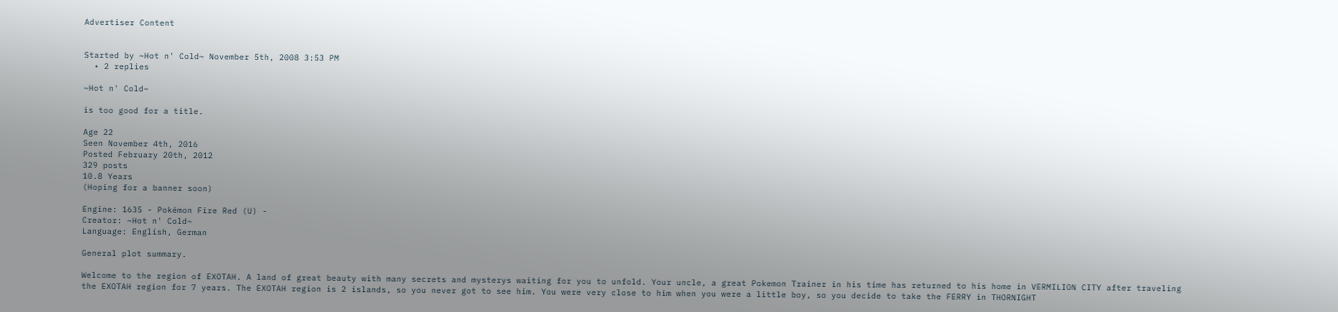Advertiser Content


Started by ~Hot n' Cold~ November 5th, 2008 3:53 PM
  • 2 replies

~Hot n' Cold~

is too good for a title.

Age 22
Seen November 4th, 2016
Posted February 20th, 2012
329 posts
10.8 Years
(Hoping for a banner soon)

Engine: 1635 - Pokémon Fire Red (U) -
Creator: ~Hot n' Cold~
Language: English, German

General plot summary.

Welcome to the region of EXOTAH. A land of great beauty with many secrets and mysterys waiting for you to unfold. Your uncle, a great Pokemon Trainer in his time has returned to his home in VERMILION CITY after traveling the EXOTAH region for 7 years. The EXOTAH region is 2 islands, so you never got to see him. You were very close to him when you were a little boy, so you decide to take the FERRY in THORNIGHT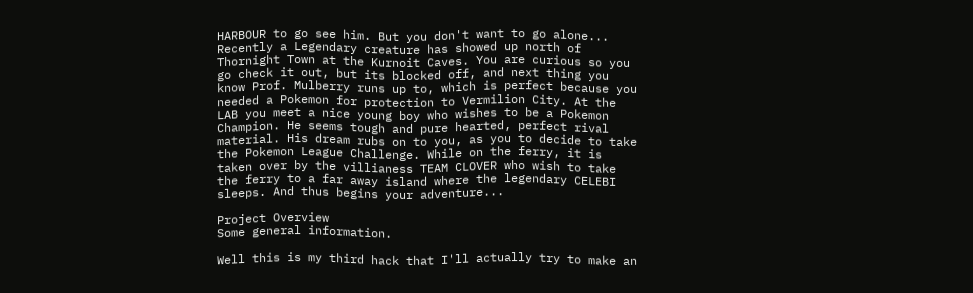HARBOUR to go see him. But you don't want to go alone... Recently a Legendary creature has showed up north of Thornight Town at the Kurnoit Caves. You are curious so you go check it out, but its blocked off, and next thing you know Prof. Mulberry runs up to, which is perfect because you needed a Pokemon for protection to Vermilion City. At the LAB you meet a nice young boy who wishes to be a Pokemon Champion. He seems tough and pure hearted, perfect rival material. His dream rubs on to you, as you to decide to take the Pokemon League Challenge. While on the ferry, it is taken over by the villianess TEAM CLOVER who wish to take the ferry to a far away island where the legendary CELEBI sleeps. And thus begins your adventure...

Project Overview
Some general information.

Well this is my third hack that I'll actually try to make an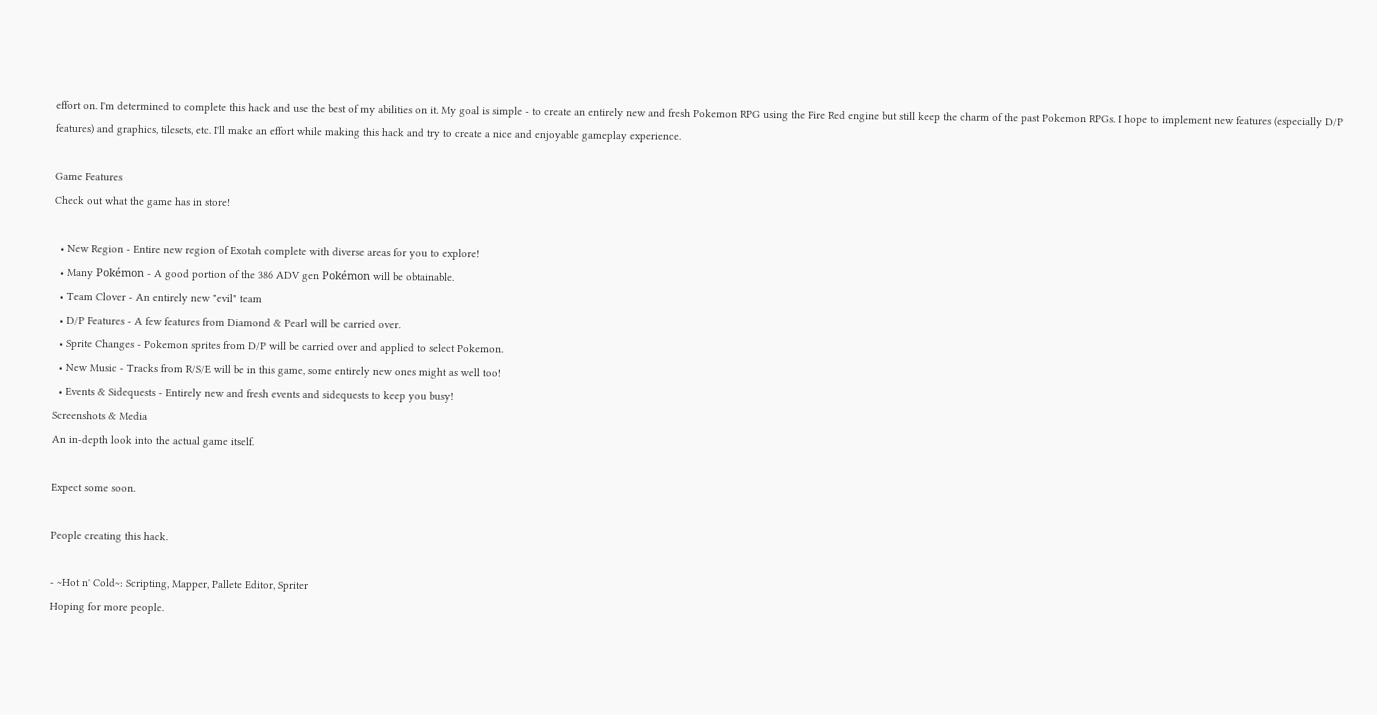effort on. I'm determined to complete this hack and use the best of my abilities on it. My goal is simple - to create an entirely new and fresh Pokemon RPG using the Fire Red engine but still keep the charm of the past Pokemon RPGs. I hope to implement new features (especially D/P features) and graphics, tilesets, etc. I'll make an effort while making this hack and try to create a nice and enjoyable gameplay experience.

Game Features
Check out what the game has in store!

  • New Region - Entire new region of Exotah complete with diverse areas for you to explore!
  • Many Pokémon - A good portion of the 386 ADV gen Pokémon will be obtainable.
  • Team Clover - An entirely new "evil" team
  • D/P Features - A few features from Diamond & Pearl will be carried over.
  • Sprite Changes - Pokemon sprites from D/P will be carried over and applied to select Pokemon.
  • New Music - Tracks from R/S/E will be in this game, some entirely new ones might as well too!
  • Events & Sidequests - Entirely new and fresh events and sidequests to keep you busy!
Screenshots & Media
An in-depth look into the actual game itself.

Expect some soon.

People creating this hack.

- ~Hot n' Cold~: Scripting, Mapper, Pallete Editor, Spriter
Hoping for more people.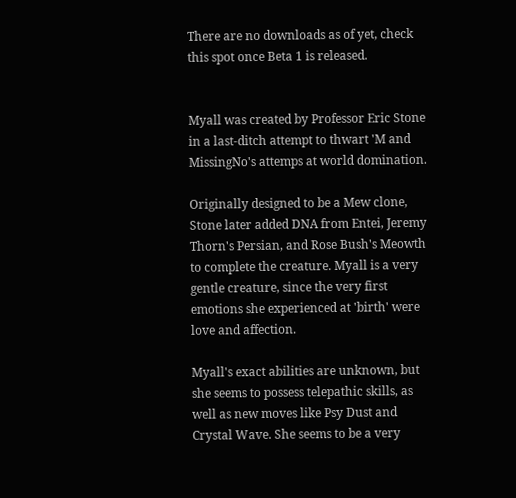There are no downloads as of yet, check this spot once Beta 1 is released.


Myall was created by Professor Eric Stone in a last-ditch attempt to thwart 'M and MissingNo's attemps at world domination.

Originally designed to be a Mew clone, Stone later added DNA from Entei, Jeremy Thorn's Persian, and Rose Bush's Meowth to complete the creature. Myall is a very gentle creature, since the very first emotions she experienced at 'birth' were love and affection.

Myall's exact abilities are unknown, but she seems to possess telepathic skills, as well as new moves like Psy Dust and Crystal Wave. She seems to be a very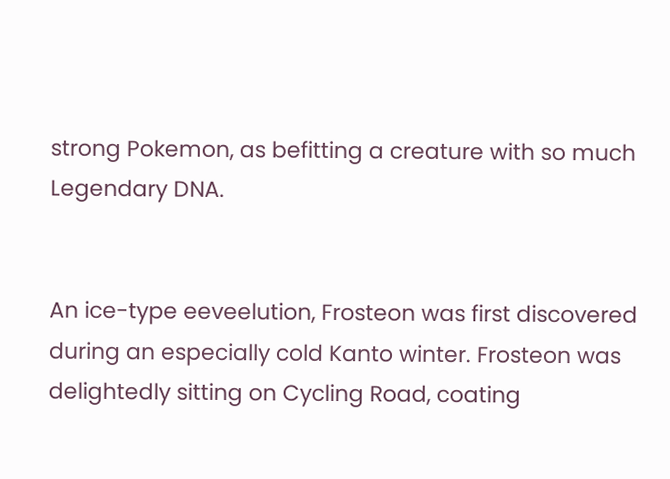strong Pokemon, as befitting a creature with so much Legendary DNA.


An ice-type eeveelution, Frosteon was first discovered during an especially cold Kanto winter. Frosteon was delightedly sitting on Cycling Road, coating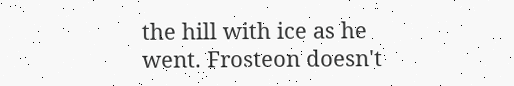the hill with ice as he went. Frosteon doesn't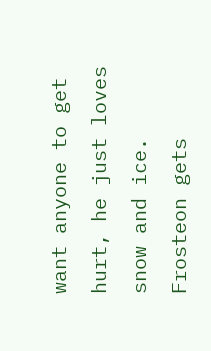want anyone to get hurt, he just loves snow and ice. Frosteon gets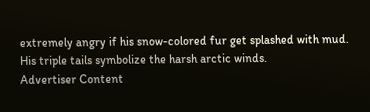extremely angry if his snow-colored fur get splashed with mud. His triple tails symbolize the harsh arctic winds.
Advertiser Content